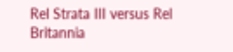Rel Strata III versus Rel Britannia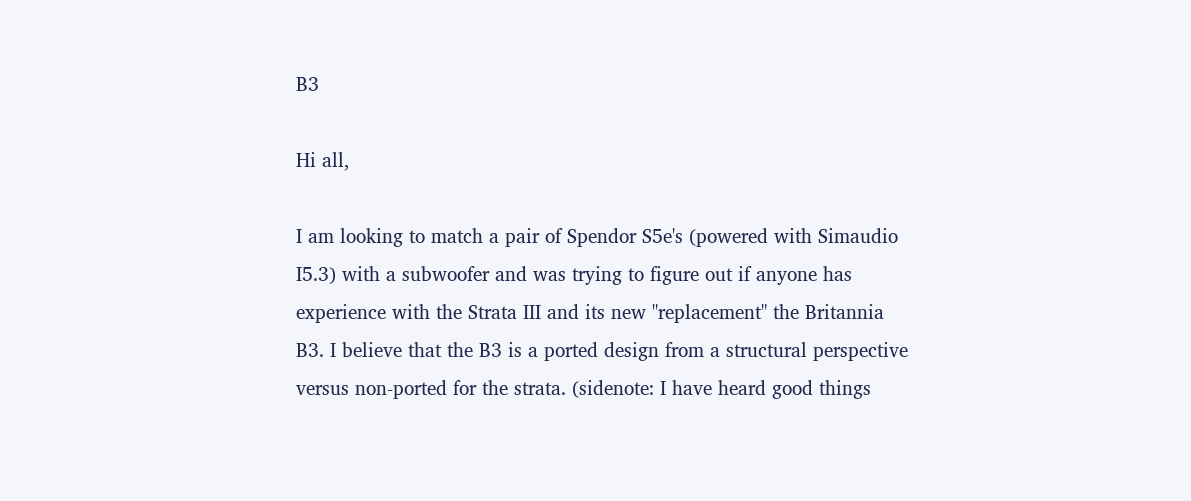B3

Hi all,

I am looking to match a pair of Spendor S5e's (powered with Simaudio I5.3) with a subwoofer and was trying to figure out if anyone has experience with the Strata III and its new "replacement" the Britannia B3. I believe that the B3 is a ported design from a structural perspective versus non-ported for the strata. (sidenote: I have heard good things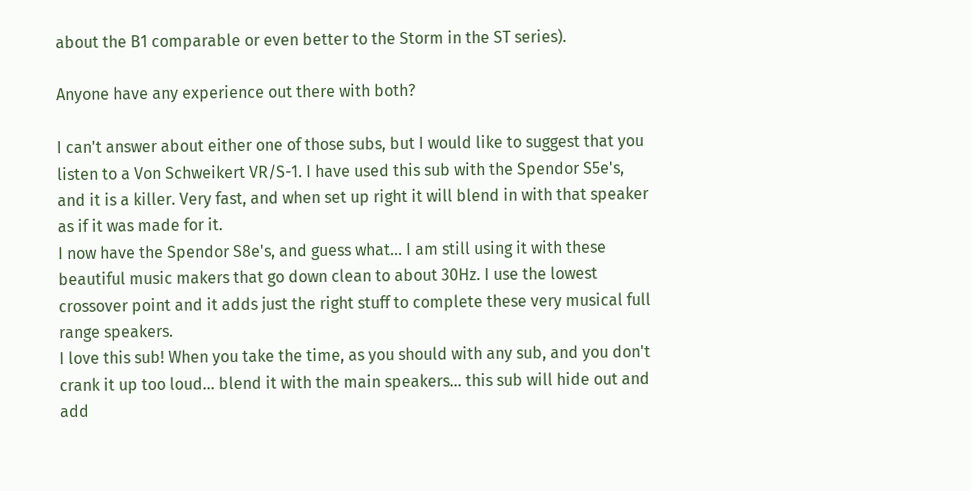about the B1 comparable or even better to the Storm in the ST series).

Anyone have any experience out there with both?

I can't answer about either one of those subs, but I would like to suggest that you listen to a Von Schweikert VR/S-1. I have used this sub with the Spendor S5e's, and it is a killer. Very fast, and when set up right it will blend in with that speaker as if it was made for it.
I now have the Spendor S8e's, and guess what... I am still using it with these beautiful music makers that go down clean to about 30Hz. I use the lowest crossover point and it adds just the right stuff to complete these very musical full range speakers.
I love this sub! When you take the time, as you should with any sub, and you don't crank it up too loud... blend it with the main speakers... this sub will hide out and add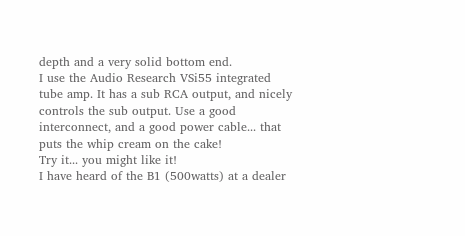depth and a very solid bottom end.
I use the Audio Research VSi55 integrated tube amp. It has a sub RCA output, and nicely controls the sub output. Use a good interconnect, and a good power cable... that puts the whip cream on the cake!
Try it... you might like it!
I have heard of the B1 (500watts) at a dealer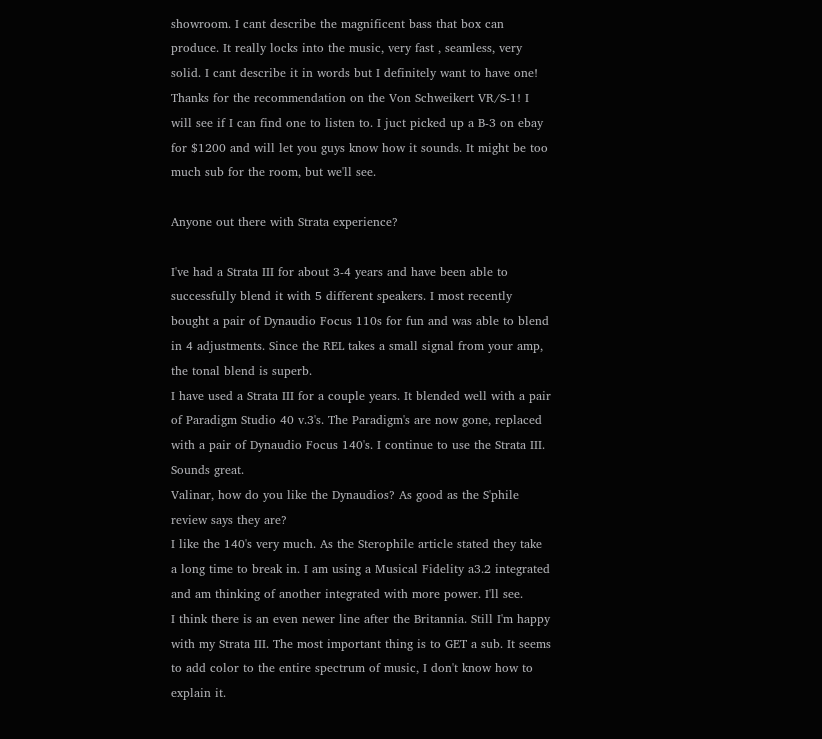showroom. I cant describe the magnificent bass that box can produce. It really locks into the music, very fast , seamless, very solid. I cant describe it in words but I definitely want to have one!
Thanks for the recommendation on the Von Schweikert VR/S-1! I will see if I can find one to listen to. I juct picked up a B-3 on ebay for $1200 and will let you guys know how it sounds. It might be too much sub for the room, but we'll see.

Anyone out there with Strata experience?

I've had a Strata III for about 3-4 years and have been able to successfully blend it with 5 different speakers. I most recently bought a pair of Dynaudio Focus 110s for fun and was able to blend in 4 adjustments. Since the REL takes a small signal from your amp, the tonal blend is superb.
I have used a Strata III for a couple years. It blended well with a pair of Paradigm Studio 40 v.3's. The Paradigm's are now gone, replaced with a pair of Dynaudio Focus 140's. I continue to use the Strata III. Sounds great.
Valinar, how do you like the Dynaudios? As good as the S'phile review says they are?
I like the 140's very much. As the Sterophile article stated they take a long time to break in. I am using a Musical Fidelity a3.2 integrated and am thinking of another integrated with more power. I'll see.
I think there is an even newer line after the Britannia. Still I'm happy with my Strata III. The most important thing is to GET a sub. It seems to add color to the entire spectrum of music, I don't know how to explain it.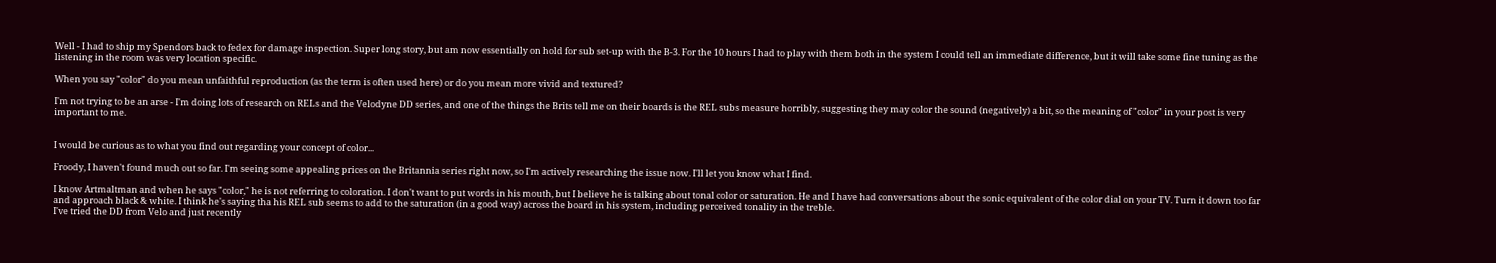Well - I had to ship my Spendors back to fedex for damage inspection. Super long story, but am now essentially on hold for sub set-up with the B-3. For the 10 hours I had to play with them both in the system I could tell an immediate difference, but it will take some fine tuning as the listening in the room was very location specific.

When you say "color" do you mean unfaithful reproduction (as the term is often used here) or do you mean more vivid and textured?

I'm not trying to be an arse - I'm doing lots of research on RELs and the Velodyne DD series, and one of the things the Brits tell me on their boards is the REL subs measure horribly, suggesting they may color the sound (negatively) a bit, so the meaning of "color" in your post is very important to me.


I would be curious as to what you find out regarding your concept of color...

Froody, I haven't found much out so far. I'm seeing some appealing prices on the Britannia series right now, so I'm actively researching the issue now. I'll let you know what I find.

I know Artmaltman and when he says "color," he is not referring to coloration. I don't want to put words in his mouth, but I believe he is talking about tonal color or saturation. He and I have had conversations about the sonic equivalent of the color dial on your TV. Turn it down too far and approach black & white. I think he's saying tha his REL sub seems to add to the saturation (in a good way) across the board in his system, including perceived tonality in the treble.
I've tried the DD from Velo and just recently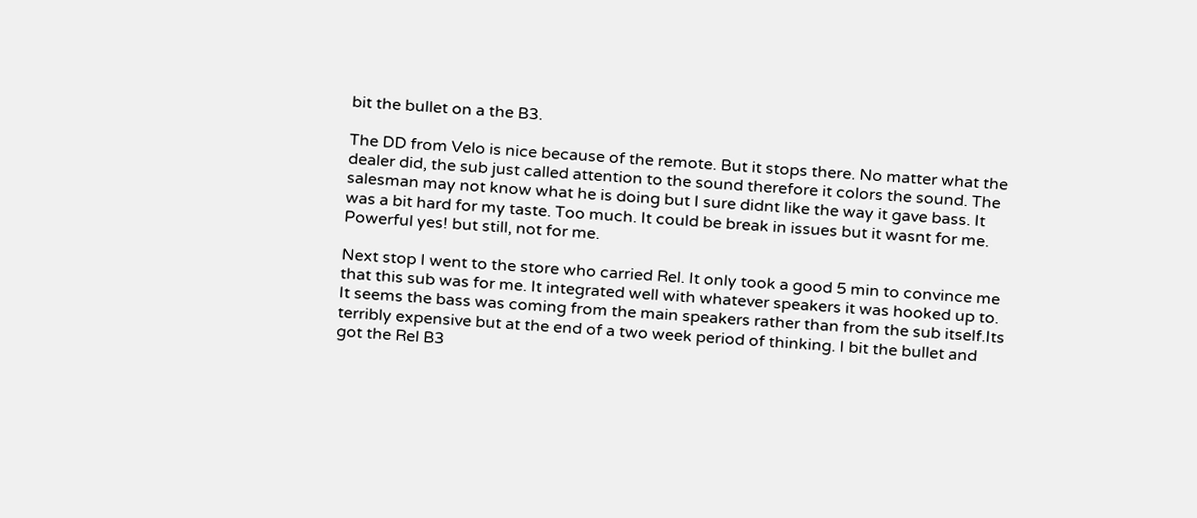bit the bullet on a the B3.

The DD from Velo is nice because of the remote. But it stops there. No matter what the dealer did, the sub just called attention to the sound therefore it colors the sound. The salesman may not know what he is doing but I sure didnt like the way it gave bass. It was a bit hard for my taste. Too much. It could be break in issues but it wasnt for me. Powerful yes! but still, not for me.

Next stop I went to the store who carried Rel. It only took a good 5 min to convince me that this sub was for me. It integrated well with whatever speakers it was hooked up to. It seems the bass was coming from the main speakers rather than from the sub itself.Its terribly expensive but at the end of a two week period of thinking. I bit the bullet and got the Rel B3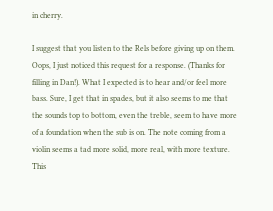in cherry.

I suggest that you listen to the Rels before giving up on them.
Oops, I just noticed this request for a response. (Thanks for filling in Dan!). What I expected is to hear and/or feel more bass. Sure, I get that in spades, but it also seems to me that the sounds top to bottom, even the treble, seem to have more of a foundation when the sub is on. The note coming from a violin seems a tad more solid, more real, with more texture. This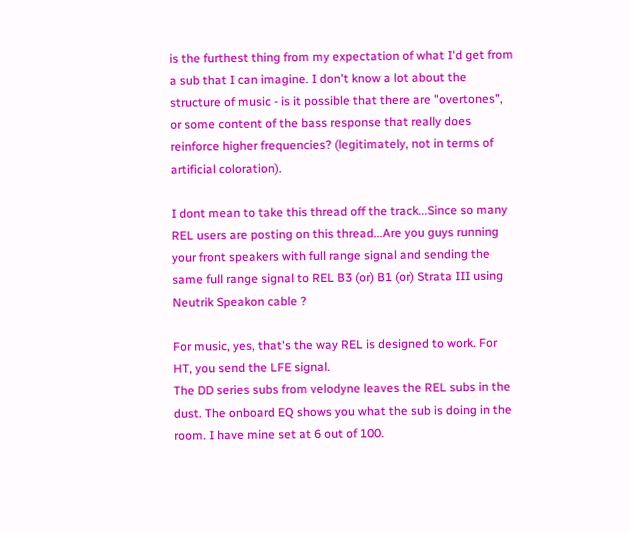is the furthest thing from my expectation of what I'd get from a sub that I can imagine. I don't know a lot about the structure of music - is it possible that there are "overtones", or some content of the bass response that really does reinforce higher frequencies? (legitimately, not in terms of artificial coloration).

I dont mean to take this thread off the track...Since so many REL users are posting on this thread...Are you guys running your front speakers with full range signal and sending the same full range signal to REL B3 (or) B1 (or) Strata III using Neutrik Speakon cable ?

For music, yes, that's the way REL is designed to work. For HT, you send the LFE signal.
The DD series subs from velodyne leaves the REL subs in the dust. The onboard EQ shows you what the sub is doing in the room. I have mine set at 6 out of 100.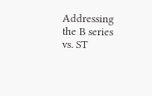Addressing the B series vs. ST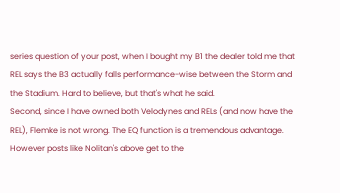series question of your post, when I bought my B1 the dealer told me that REL says the B3 actually falls performance-wise between the Storm and the Stadium. Hard to believe, but that's what he said.
Second, since I have owned both Velodynes and RELs (and now have the REL), Flemke is not wrong. The EQ function is a tremendous advantage. However posts like Nolitan's above get to the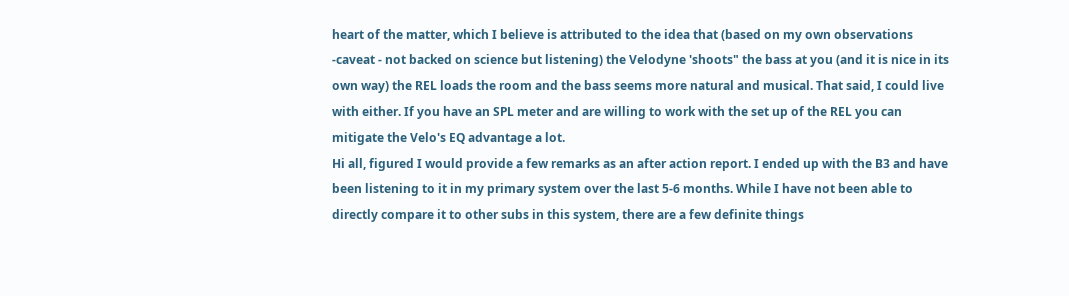heart of the matter, which I believe is attributed to the idea that (based on my own observations -caveat - not backed on science but listening) the Velodyne 'shoots" the bass at you (and it is nice in its own way) the REL loads the room and the bass seems more natural and musical. That said, I could live with either. If you have an SPL meter and are willing to work with the set up of the REL you can mitigate the Velo's EQ advantage a lot.
Hi all, figured I would provide a few remarks as an after action report. I ended up with the B3 and have been listening to it in my primary system over the last 5-6 months. While I have not been able to directly compare it to other subs in this system, there are a few definite things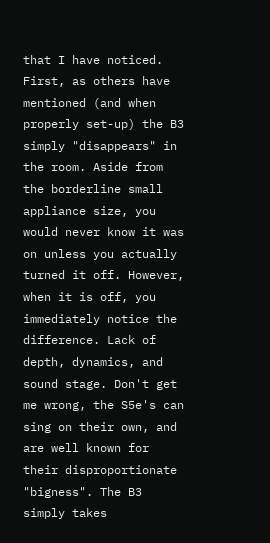that I have noticed. First, as others have mentioned (and when properly set-up) the B3 simply "disappears" in the room. Aside from the borderline small appliance size, you would never know it was on unless you actually turned it off. However, when it is off, you immediately notice the difference. Lack of depth, dynamics, and sound stage. Don't get me wrong, the S5e's can sing on their own, and are well known for their disproportionate "bigness". The B3 simply takes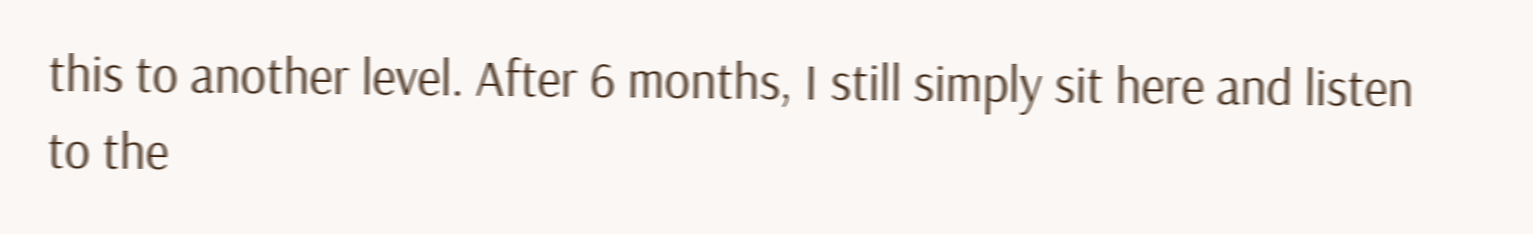this to another level. After 6 months, I still simply sit here and listen to the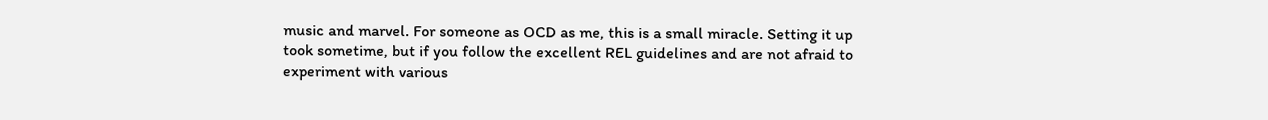music and marvel. For someone as OCD as me, this is a small miracle. Setting it up took sometime, but if you follow the excellent REL guidelines and are not afraid to experiment with various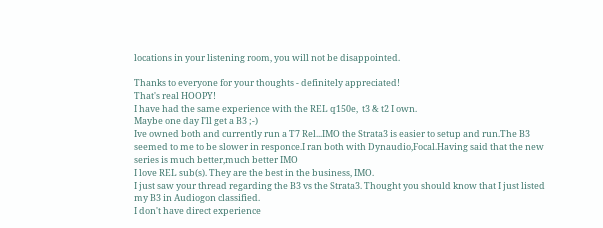locations in your listening room, you will not be disappointed.

Thanks to everyone for your thoughts - definitely appreciated!
That's real HOOPY!
I have had the same experience with the REL q150e,  t3 & t2 I own.
Maybe one day I'll get a B3 ;-)
Ive owned both and currently run a T7 Rel...IMO the Strata3 is easier to setup and run.The B3 seemed to me to be slower in responce.I ran both with Dynaudio,Focal.Having said that the new series is much better,much better IMO
I love REL sub(s). They are the best in the business, IMO.
I just saw your thread regarding the B3 vs the Strata3. Thought you should know that I just listed my B3 in Audiogon classified.
I don't have direct experience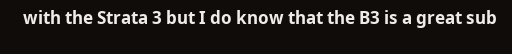with the Strata 3 but I do know that the B3 is a great sub